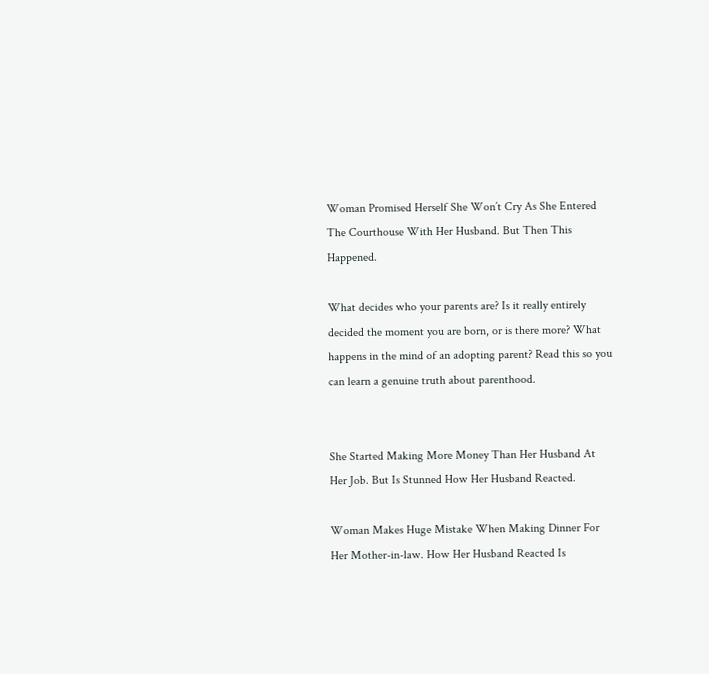Woman Promised Herself She Won’t Cry As She Entered The Courthouse With Her Husband. But Then This Happened.

What decides who your parents are? Is it really entirely decided the moment you are born, or is there more? What happens in the mind of an adopting parent? Read this so you can learn a genuine truth about parenthood.


She Started Making More Money Than Her Husband At Her Job. But Is Stunned How Her Husband Reacted.

Woman Makes Huge Mistake When Making Dinner For Her Mother-in-law. How Her Husband Reacted Is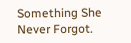Something She Never Forgot.